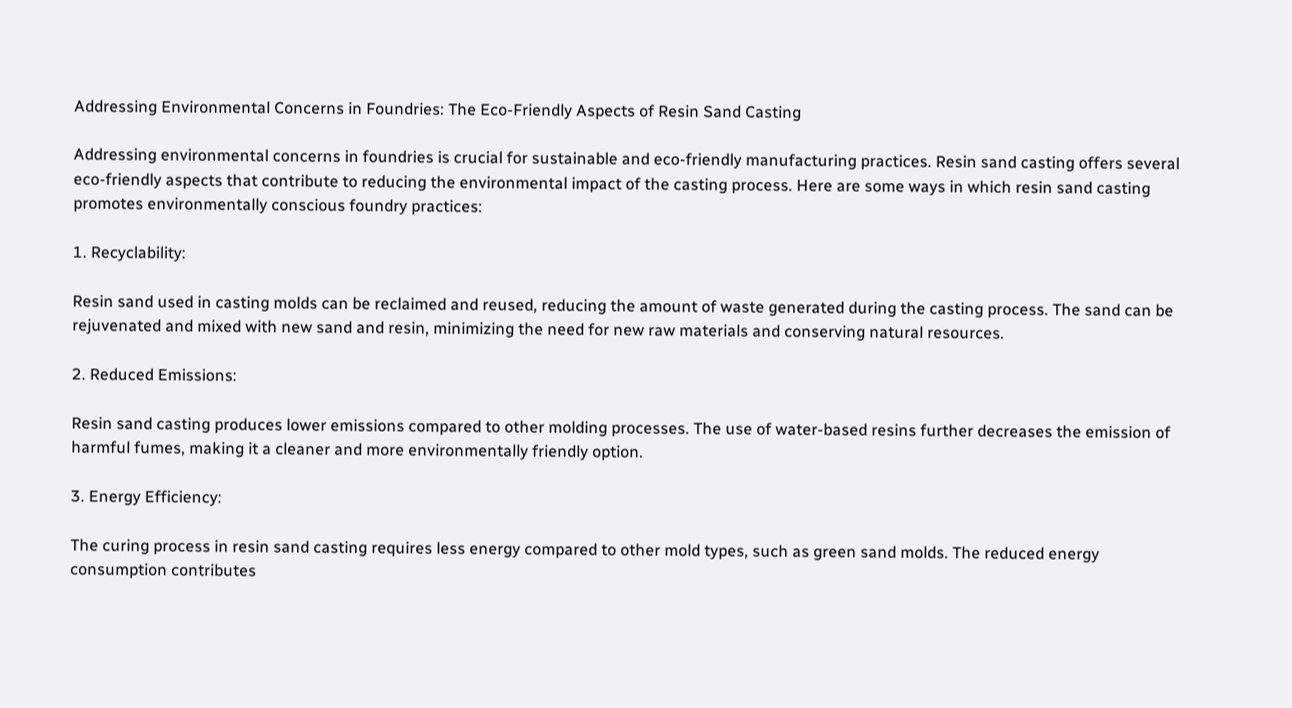Addressing Environmental Concerns in Foundries: The Eco-Friendly Aspects of Resin Sand Casting

Addressing environmental concerns in foundries is crucial for sustainable and eco-friendly manufacturing practices. Resin sand casting offers several eco-friendly aspects that contribute to reducing the environmental impact of the casting process. Here are some ways in which resin sand casting promotes environmentally conscious foundry practices:

1. Recyclability:

Resin sand used in casting molds can be reclaimed and reused, reducing the amount of waste generated during the casting process. The sand can be rejuvenated and mixed with new sand and resin, minimizing the need for new raw materials and conserving natural resources.

2. Reduced Emissions:

Resin sand casting produces lower emissions compared to other molding processes. The use of water-based resins further decreases the emission of harmful fumes, making it a cleaner and more environmentally friendly option.

3. Energy Efficiency:

The curing process in resin sand casting requires less energy compared to other mold types, such as green sand molds. The reduced energy consumption contributes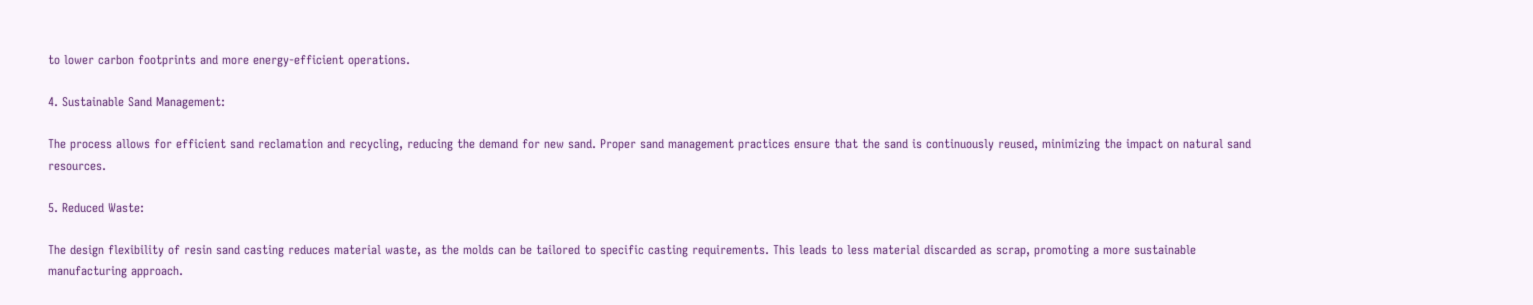to lower carbon footprints and more energy-efficient operations.

4. Sustainable Sand Management:

The process allows for efficient sand reclamation and recycling, reducing the demand for new sand. Proper sand management practices ensure that the sand is continuously reused, minimizing the impact on natural sand resources.

5. Reduced Waste:

The design flexibility of resin sand casting reduces material waste, as the molds can be tailored to specific casting requirements. This leads to less material discarded as scrap, promoting a more sustainable manufacturing approach.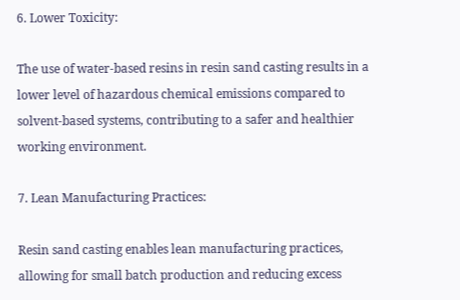6. Lower Toxicity:

The use of water-based resins in resin sand casting results in a lower level of hazardous chemical emissions compared to solvent-based systems, contributing to a safer and healthier working environment.

7. Lean Manufacturing Practices:

Resin sand casting enables lean manufacturing practices, allowing for small batch production and reducing excess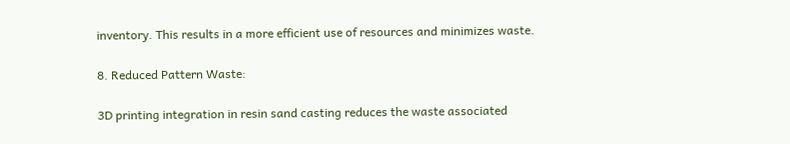inventory. This results in a more efficient use of resources and minimizes waste.

8. Reduced Pattern Waste:

3D printing integration in resin sand casting reduces the waste associated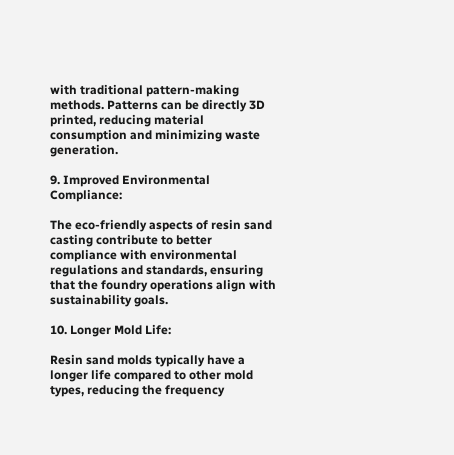with traditional pattern-making methods. Patterns can be directly 3D printed, reducing material consumption and minimizing waste generation.

9. Improved Environmental Compliance:

The eco-friendly aspects of resin sand casting contribute to better compliance with environmental regulations and standards, ensuring that the foundry operations align with sustainability goals.

10. Longer Mold Life:

Resin sand molds typically have a longer life compared to other mold types, reducing the frequency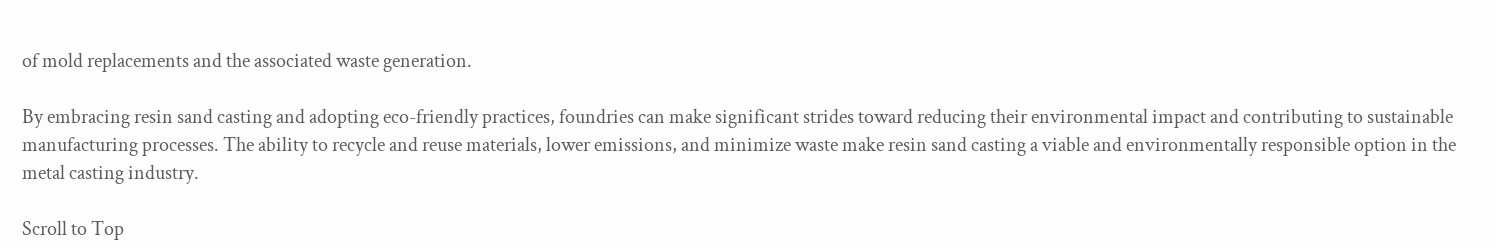of mold replacements and the associated waste generation.

By embracing resin sand casting and adopting eco-friendly practices, foundries can make significant strides toward reducing their environmental impact and contributing to sustainable manufacturing processes. The ability to recycle and reuse materials, lower emissions, and minimize waste make resin sand casting a viable and environmentally responsible option in the metal casting industry.

Scroll to Top